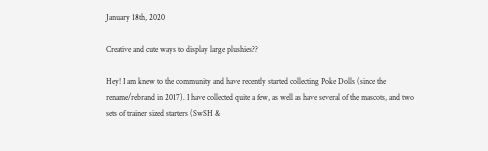January 18th, 2020

Creative and cute ways to display large plushies??

Hey! I am knew to the community and have recently started collecting Poke Dolls (since the rename/rebrand in 2017). I have collected quite a few, as well as have several of the mascots, and two sets of trainer sized starters (SwSH &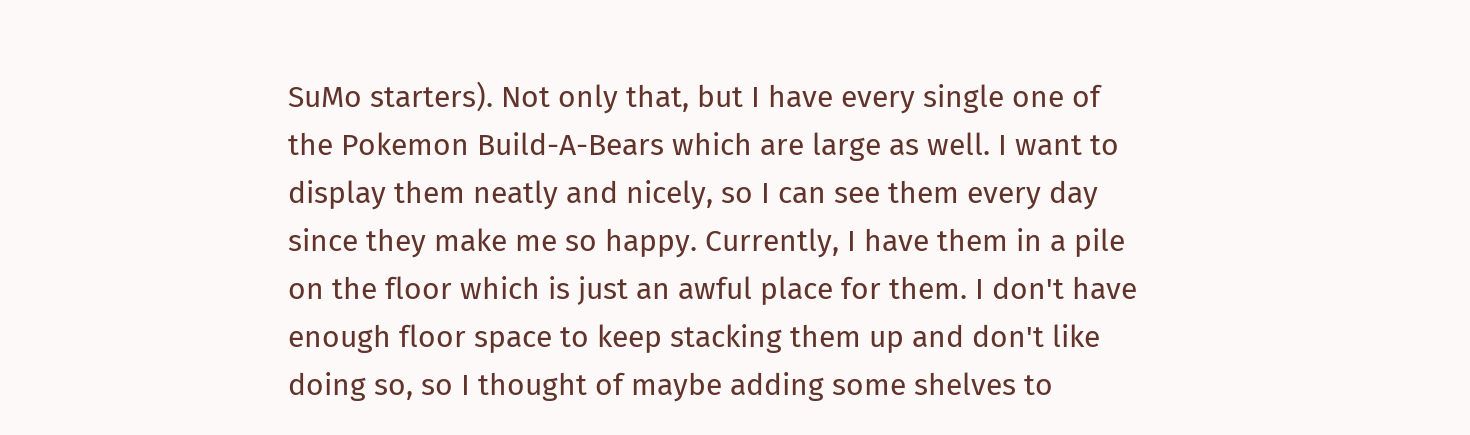SuMo starters). Not only that, but I have every single one of the Pokemon Build-A-Bears which are large as well. I want to display them neatly and nicely, so I can see them every day since they make me so happy. Currently, I have them in a pile on the floor which is just an awful place for them. I don't have enough floor space to keep stacking them up and don't like doing so, so I thought of maybe adding some shelves to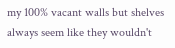my 100% vacant walls but shelves always seem like they wouldn't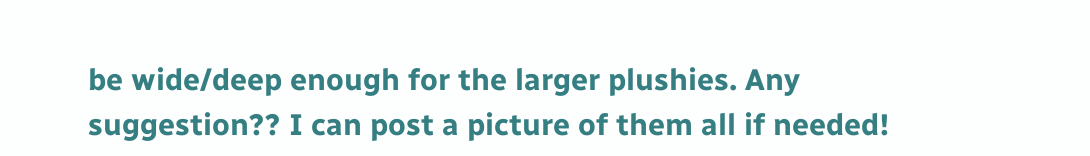be wide/deep enough for the larger plushies. Any suggestion?? I can post a picture of them all if needed!